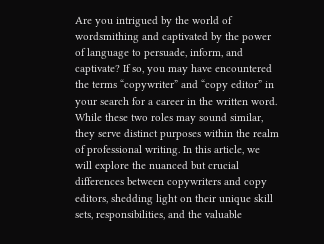Are you intrigued by the world of wordsmithing and captivated by the power of language to persuade, inform, and captivate? If so, you may have encountered the terms “copywriter” and “copy editor” in your search for a career in the written word. While these two roles may sound similar, they serve distinct purposes within the realm of professional writing. In this article, we will explore the nuanced but crucial differences between copywriters and copy editors, shedding light on their unique skill sets, responsibilities, and the valuable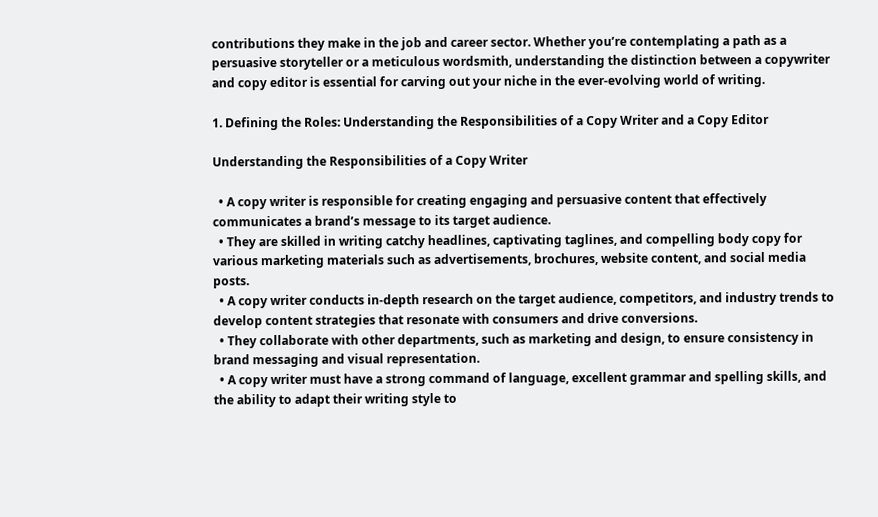contributions they make in the job and career sector. Whether you’re contemplating a path as a persuasive storyteller or a meticulous wordsmith, understanding the distinction between a copywriter and copy editor is essential for carving out your niche in the ever-evolving world of writing.

1. Defining the Roles: Understanding the Responsibilities of a Copy Writer and a Copy Editor

Understanding the Responsibilities of a Copy Writer

  • A copy writer is responsible for creating engaging and persuasive content that effectively communicates a brand’s message to its target audience.
  • They are skilled in writing catchy headlines, captivating taglines, and compelling body copy for various marketing materials such as advertisements, brochures, website content, and social media posts.
  • A copy writer conducts in-depth research on the target audience, competitors, and industry trends to develop content strategies that resonate with consumers and drive conversions.
  • They collaborate with other departments, such as marketing and design, to ensure consistency in brand messaging and visual representation.
  • A copy writer must have a strong command of language, excellent grammar and spelling skills, and the ability to adapt their writing style to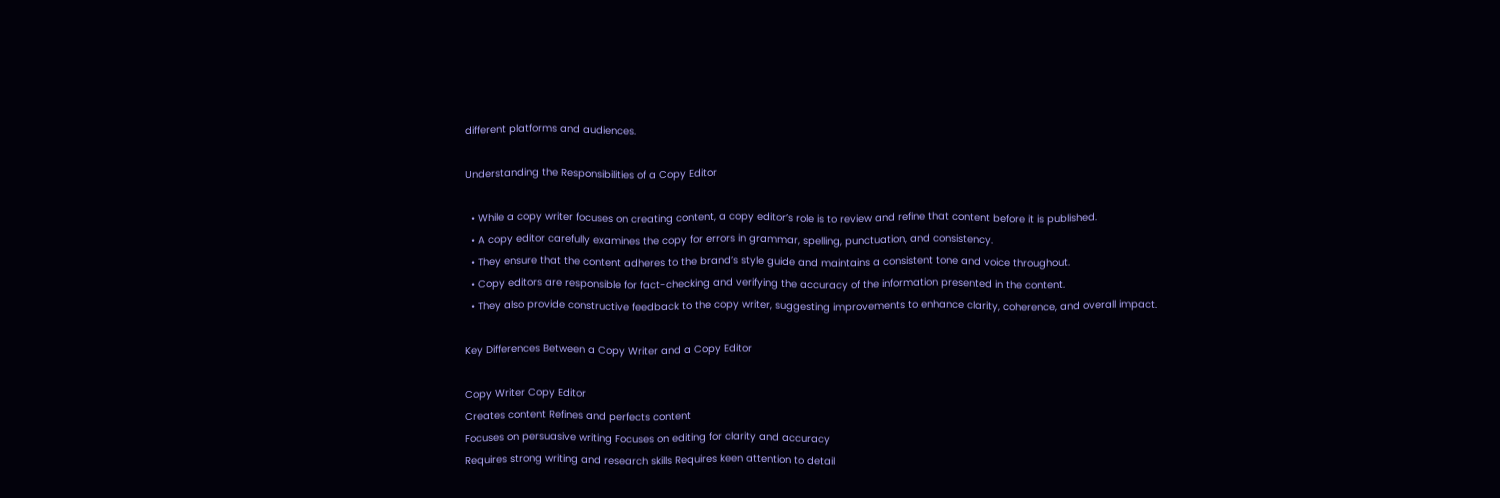different platforms and audiences.

Understanding the Responsibilities of a Copy Editor

  • While a copy writer focuses on creating content, a copy editor’s role is to review and refine that content before it is published.
  • A copy editor carefully examines the copy for errors in grammar, spelling, punctuation, and consistency.
  • They ensure that the content adheres to the brand’s style guide and maintains a consistent tone and voice throughout.
  • Copy editors are responsible for fact-checking and verifying the accuracy of the information presented in the content.
  • They also provide constructive feedback to the copy writer, suggesting improvements to enhance clarity, coherence, and overall impact.

Key Differences Between a Copy Writer and a Copy Editor

Copy Writer Copy Editor
Creates content Refines and perfects content
Focuses on persuasive writing Focuses on editing for clarity and accuracy
Requires strong writing and research skills Requires keen attention to detail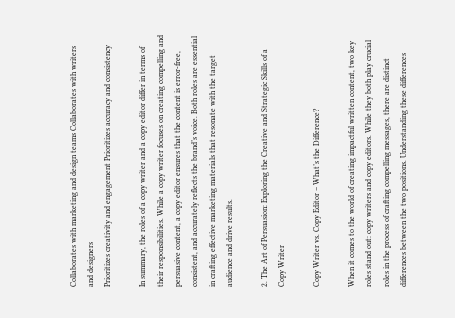Collaborates with marketing and design teams Collaborates with writers and designers
Prioritizes creativity and engagement Prioritizes accuracy and consistency

In summary, the roles of a copy writer and a copy editor differ in terms of their responsibilities. While a copy writer focuses on creating compelling and persuasive content, a copy editor ensures that the content is error-free, consistent, and accurately reflects the brand’s voice. Both roles are essential in crafting effective marketing materials that resonate with the target audience and drive results.

2. The Art of Persuasion: Exploring the Creative and Strategic Skills of a Copy Writer

Copy Writer vs. Copy Editor – What’s the Difference?

When it comes to the world of creating impactful written content, two key roles stand out: copy writers and copy editors. While they both play crucial roles in the process of crafting compelling messages, there are distinct differences between the two positions. Understanding these differences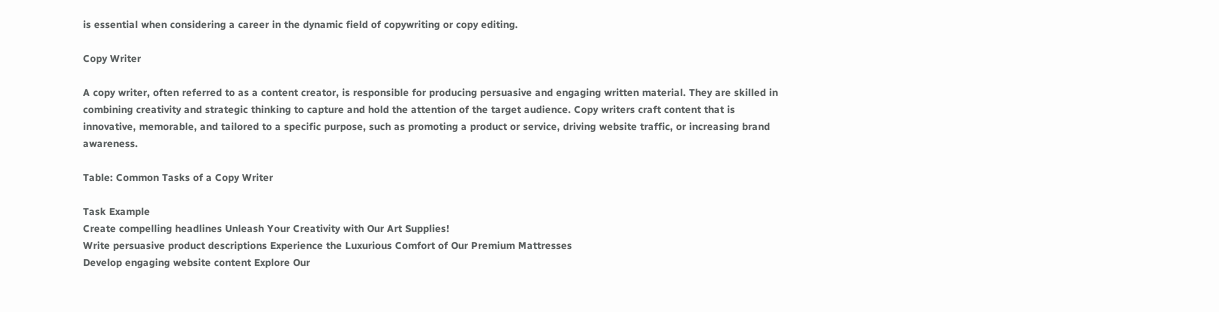is essential when considering a career in the dynamic field of copywriting or copy editing.

Copy Writer

A copy writer, often referred to as a content creator, is responsible for producing persuasive and engaging written material. They are skilled in combining creativity and strategic thinking to capture and hold the attention of the target audience. Copy writers craft content that is innovative, memorable, and tailored to a specific purpose, such as promoting a product or service, driving website traffic, or increasing brand awareness.

Table: Common Tasks of a Copy Writer

Task Example
Create compelling headlines Unleash Your Creativity with Our Art Supplies!
Write persuasive product descriptions Experience the Luxurious Comfort of Our Premium Mattresses
Develop engaging website content Explore Our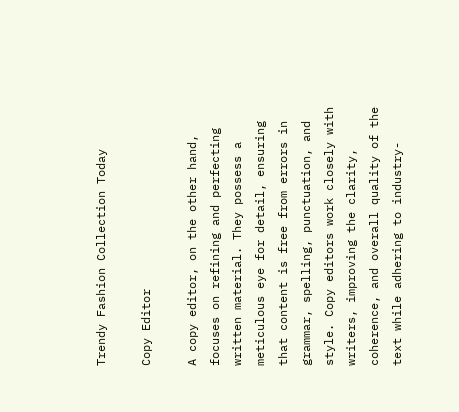Trendy Fashion Collection Today

Copy Editor

A copy editor, on the other hand, focuses on refining and perfecting written material. They possess a meticulous eye for detail, ensuring that content is free from errors in grammar, spelling, punctuation, and style. Copy editors work closely with writers, improving the clarity, coherence, and overall quality of the text while adhering to industry-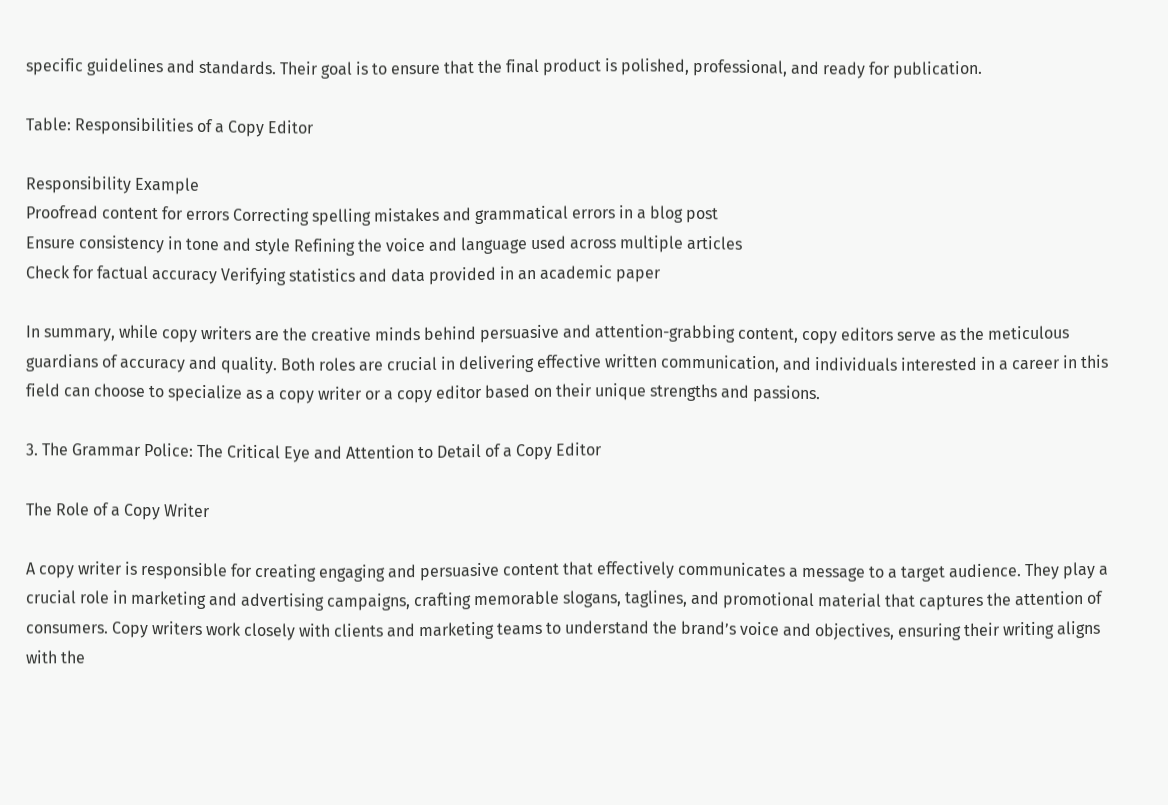specific guidelines and standards. Their goal is to ensure that the final product is polished, professional, and ready for publication.

Table: Responsibilities of a Copy Editor

Responsibility Example
Proofread content for errors Correcting spelling mistakes and grammatical errors in a blog post
Ensure consistency in tone and style Refining the voice and language used across multiple articles
Check for factual accuracy Verifying statistics and data provided in an academic paper

In summary, while copy writers are the creative minds behind persuasive and attention-grabbing content, copy editors serve as the meticulous guardians of accuracy and quality. Both roles are crucial in delivering effective written communication, and individuals interested in a career in this field can choose to specialize as a copy writer or a copy editor based on their unique strengths and passions.

3. The Grammar Police: The Critical Eye and Attention to Detail of a Copy Editor

The Role of a Copy Writer

A copy writer is responsible for creating engaging and persuasive content that effectively communicates a message to a target audience. They play a crucial role in marketing and advertising campaigns, crafting memorable slogans, taglines, and promotional material that captures the attention of consumers. Copy writers work closely with clients and marketing teams to understand the brand’s voice and objectives, ensuring their writing aligns with the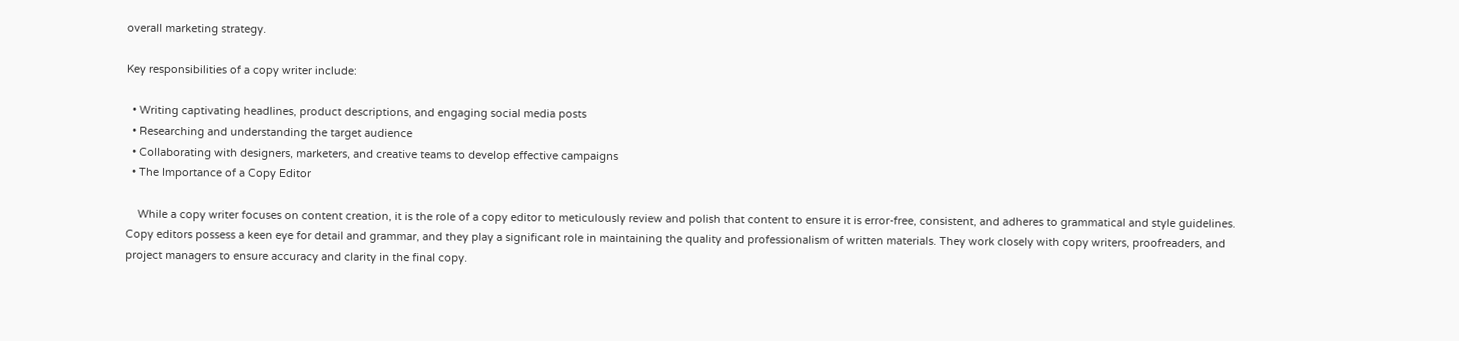overall marketing strategy.

Key responsibilities of a copy writer include:

  • Writing captivating headlines, product descriptions, and engaging social media posts
  • Researching and understanding the target audience
  • Collaborating with designers, marketers, and creative teams to develop effective campaigns
  • The Importance of a Copy Editor

    While a copy writer focuses on content creation, it is the role of a copy editor to meticulously review and polish that content to ensure it is error-free, consistent, and adheres to grammatical and style guidelines. Copy editors possess a keen eye for detail and grammar, and they play a significant role in maintaining the quality and professionalism of written materials. They work closely with copy writers, proofreaders, and project managers to ensure accuracy and clarity in the final copy.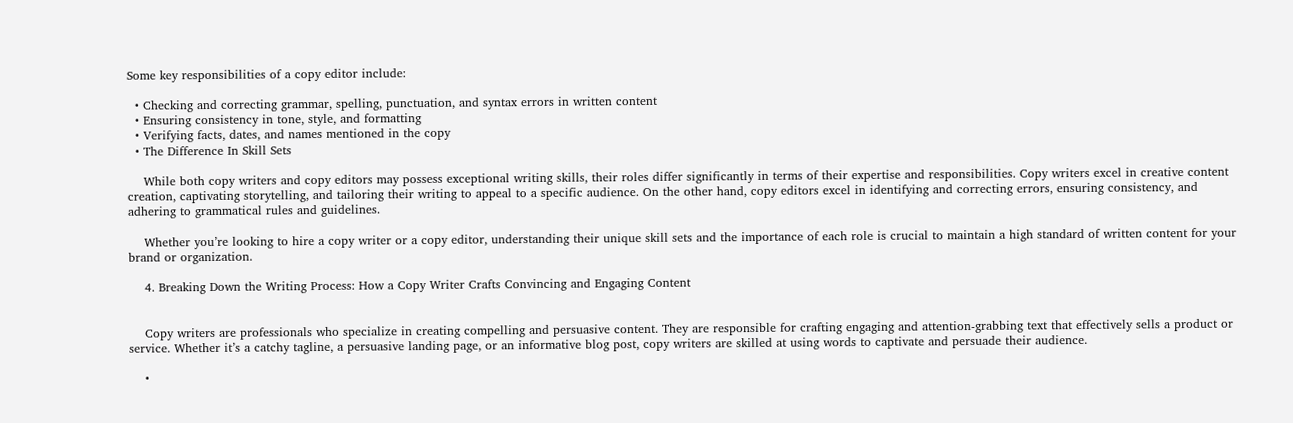Some key responsibilities of a copy editor include:

  • Checking and correcting grammar, spelling, punctuation, and syntax errors in written content
  • Ensuring consistency in tone, style, and formatting
  • Verifying facts, dates, and names mentioned in the copy
  • The Difference In Skill Sets

    While both copy writers and copy editors may possess exceptional writing skills, their roles differ significantly in terms of their expertise and responsibilities. Copy writers excel in creative content creation, captivating storytelling, and tailoring their writing to appeal to a specific audience. On the other hand, copy editors excel in identifying and correcting errors, ensuring consistency, and adhering to grammatical rules and guidelines.

    Whether you’re looking to hire a copy writer or a copy editor, understanding their unique skill sets and the importance of each role is crucial to maintain a high standard of written content for your brand or organization.

    4. Breaking Down the Writing Process: How a Copy Writer Crafts Convincing and Engaging Content


    Copy writers are professionals who specialize in creating compelling and persuasive content. They are responsible for crafting engaging and attention-grabbing text that effectively sells a product or service. Whether it’s a catchy tagline, a persuasive landing page, or an informative blog post, copy writers are skilled at using words to captivate and persuade their audience.

    •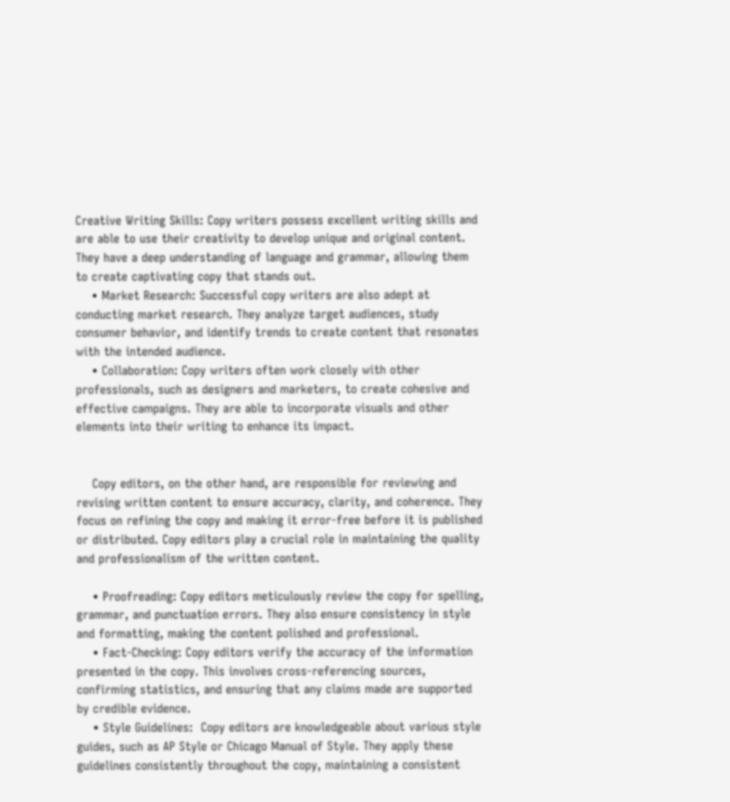Creative Writing Skills: Copy writers possess excellent writing skills and are able to use their creativity to develop unique and original content. They have a deep understanding of language and grammar, allowing them to create captivating copy that stands out.
    • Market Research: Successful copy writers are also adept at conducting market research. They analyze target audiences, study consumer behavior, and identify trends to create content that resonates with the intended audience.
    • Collaboration: Copy writers often work closely with other professionals, such as designers and marketers, to create cohesive and effective campaigns. They are able to incorporate visuals and other elements into their writing to enhance its impact.


    Copy editors, on the other hand, are responsible for reviewing and revising written content to ensure accuracy, clarity, and coherence. They focus on refining the copy and making it error-free before it is published or distributed. Copy editors play a crucial role in maintaining the quality and professionalism of the written content.

    • Proofreading: Copy editors meticulously review the copy for spelling, grammar, and punctuation errors. They also ensure consistency in style and formatting, making the content polished and professional.
    • Fact-Checking: Copy editors verify the accuracy of the information presented in the copy. This involves cross-referencing sources, confirming statistics, and ensuring that any claims made are supported by credible evidence.
    • Style Guidelines:  Copy editors are knowledgeable about various style guides, such as AP Style or Chicago Manual of Style. They apply these guidelines consistently throughout the copy, maintaining a consistent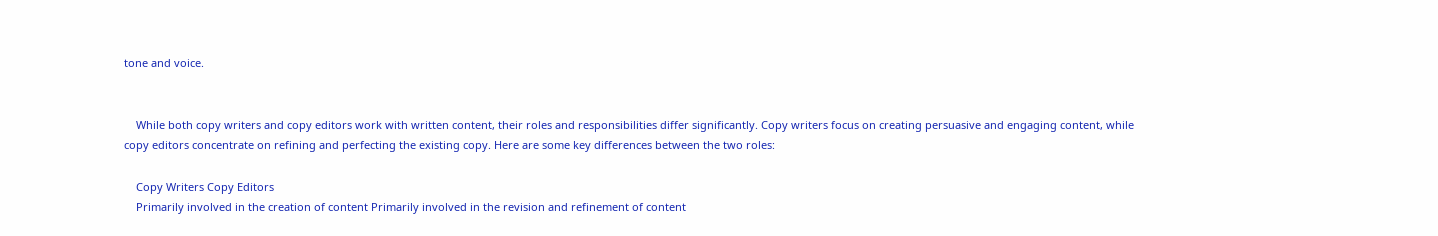tone and voice.


    While both copy writers and copy editors work with written content, their roles and responsibilities differ significantly. Copy writers focus on creating persuasive and engaging content, while copy editors concentrate on refining and perfecting the existing copy. Here are some key differences between the two roles:

    Copy Writers Copy Editors
    Primarily involved in the creation of content Primarily involved in the revision and refinement of content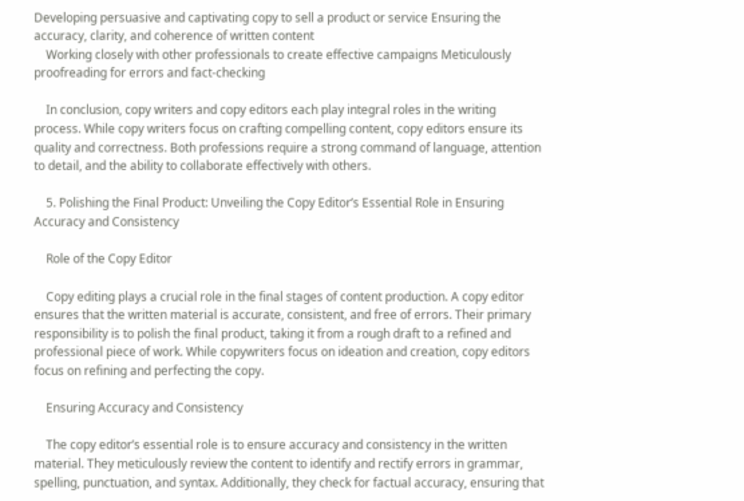Developing persuasive and captivating copy to sell a product or service Ensuring the accuracy, clarity, and coherence of written content
    Working closely with other professionals to create effective campaigns Meticulously proofreading for errors and fact-checking

    In conclusion, copy writers and copy editors each play integral roles in the writing process. While copy writers focus on crafting compelling content, copy editors ensure its quality and correctness. Both professions require a strong command of language, attention to detail, and the ability to collaborate effectively with others.

    5. Polishing the Final Product: Unveiling the Copy Editor’s Essential Role in Ensuring Accuracy and Consistency

    Role of the Copy Editor

    Copy editing plays a crucial role in the final stages of content production. A copy editor ensures that the written material is accurate, consistent, and free of errors. Their primary responsibility is to polish the final product, taking it from a rough draft to a refined and professional piece of work. While copywriters focus on ideation and creation, copy editors focus on refining and perfecting the copy.

    Ensuring Accuracy and Consistency

    The copy editor’s essential role is to ensure accuracy and consistency in the written material. They meticulously review the content to identify and rectify errors in grammar, spelling, punctuation, and syntax. Additionally, they check for factual accuracy, ensuring that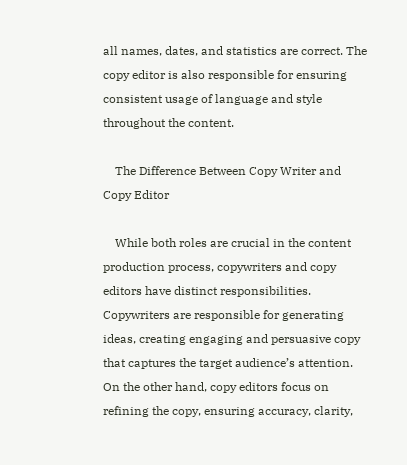all names, dates, and statistics are correct. The copy editor is also responsible for ensuring consistent usage of language and style throughout the content.

    The Difference Between Copy Writer and Copy Editor

    While both roles are crucial in the content production process, copywriters and copy editors have distinct responsibilities. Copywriters are responsible for generating ideas, creating engaging and persuasive copy that captures the target audience’s attention. On the other hand, copy editors focus on refining the copy, ensuring accuracy, clarity,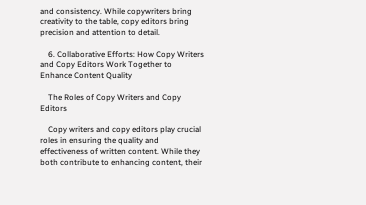and consistency. While copywriters bring creativity to the table, copy editors bring precision and attention to detail.

    6. Collaborative Efforts: How Copy Writers and Copy Editors Work Together to Enhance Content Quality

    The Roles of Copy Writers and Copy Editors

    Copy writers and copy editors play crucial roles in ensuring the quality and effectiveness of written content. While they both contribute to enhancing content, their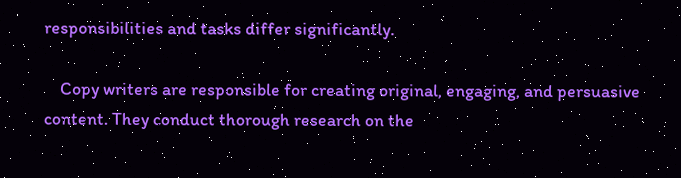responsibilities and tasks differ significantly.

    Copy writers are responsible for creating original, engaging, and persuasive content. They conduct thorough research on the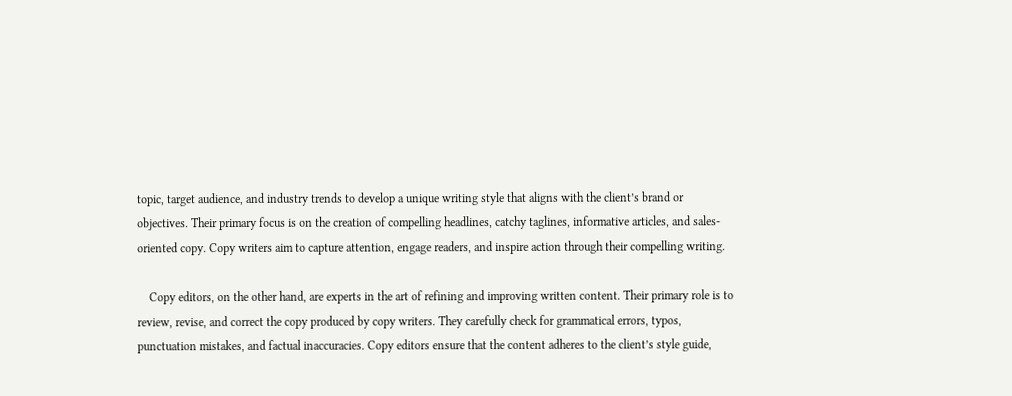topic, target audience, and industry trends to develop a unique writing style that aligns with the client’s brand or objectives. Their primary focus is on the creation of compelling headlines, catchy taglines, informative articles, and sales-oriented copy. Copy writers aim to capture attention, engage readers, and inspire action through their compelling writing.

    Copy editors, on the other hand, are experts in the art of refining and improving written content. Their primary role is to review, revise, and correct the copy produced by copy writers. They carefully check for grammatical errors, typos, punctuation mistakes, and factual inaccuracies. Copy editors ensure that the content adheres to the client’s style guide,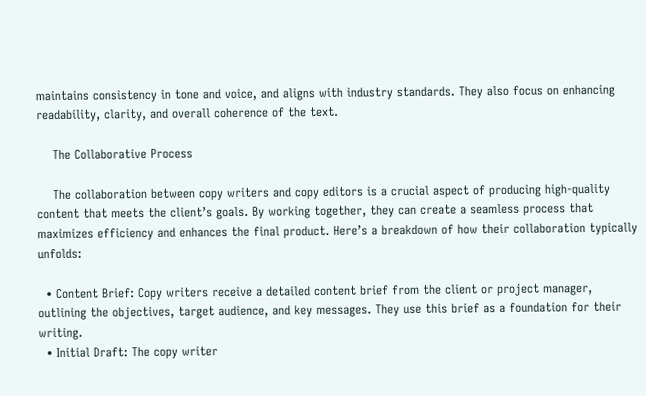maintains consistency in tone and voice, and aligns with industry standards. They also focus on enhancing readability, clarity, and overall coherence of the text.

    The Collaborative Process

    The collaboration between copy writers and copy editors is a crucial aspect of producing high-quality content that meets the client’s goals. By working together, they can create a seamless process that maximizes efficiency and enhances the final product. Here’s a breakdown of how their collaboration typically unfolds:

  • Content Brief: Copy writers receive a detailed content brief from the client or project manager, outlining the objectives, target audience, and key messages. They use this brief as a foundation for their writing.
  • Initial Draft: The copy writer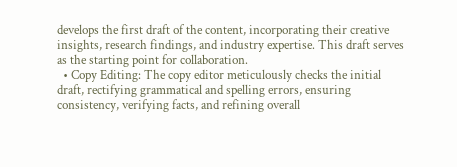develops the first draft of the content, incorporating their creative insights, research findings, and industry expertise. This draft serves as the starting point for collaboration.
  • Copy Editing: The copy editor meticulously checks the initial draft, rectifying grammatical and spelling errors, ensuring consistency, verifying facts, and refining overall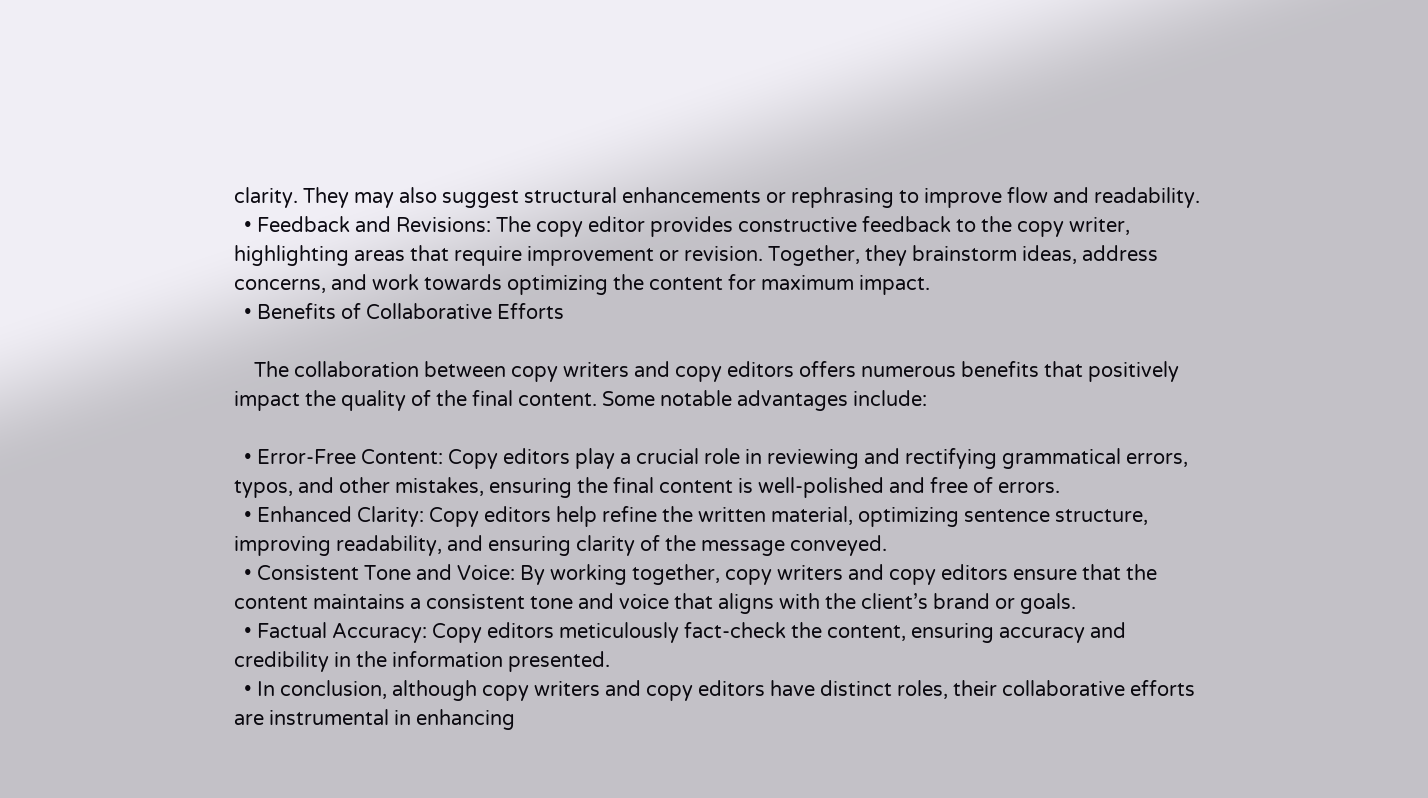clarity. They may also suggest structural enhancements or rephrasing to improve flow and readability.
  • Feedback and Revisions: The copy editor provides constructive feedback to the copy writer, highlighting areas that require improvement or revision. Together, they brainstorm ideas, address concerns, and work towards optimizing the content for maximum impact.
  • Benefits of Collaborative Efforts

    The collaboration between copy writers and copy editors offers numerous benefits that positively impact the quality of the final content. Some notable advantages include:

  • Error-Free Content: Copy editors play a crucial role in reviewing and rectifying grammatical errors, typos, and other mistakes, ensuring the final content is well-polished and free of errors.
  • Enhanced Clarity: Copy editors help refine the written material, optimizing sentence structure, improving readability, and ensuring clarity of the message conveyed.
  • Consistent Tone and Voice: By working together, copy writers and copy editors ensure that the content maintains a consistent tone and voice that aligns with the client’s brand or goals.
  • Factual Accuracy: Copy editors meticulously fact-check the content, ensuring accuracy and credibility in the information presented.
  • In conclusion, although copy writers and copy editors have distinct roles, their collaborative efforts are instrumental in enhancing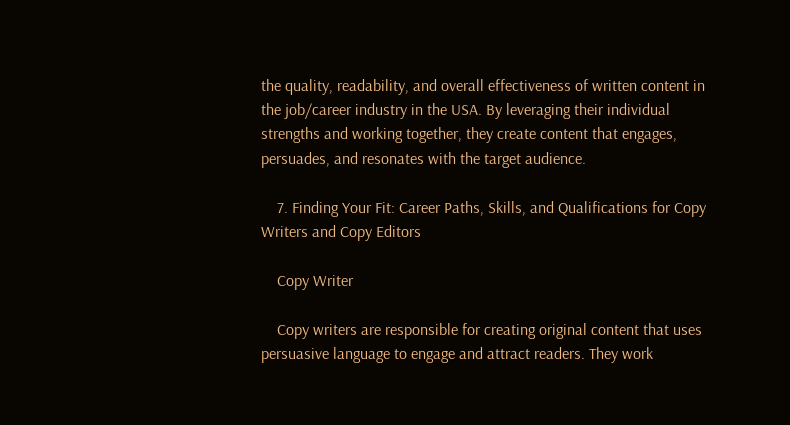the quality, readability, and overall effectiveness of written content in the job/career industry in the USA. By leveraging their individual strengths and working together, they create content that engages, persuades, and resonates with the target audience.

    7. Finding Your Fit: Career Paths, Skills, and Qualifications for Copy Writers and Copy Editors

    Copy Writer

    Copy writers are responsible for creating original content that uses persuasive language to engage and attract readers. They work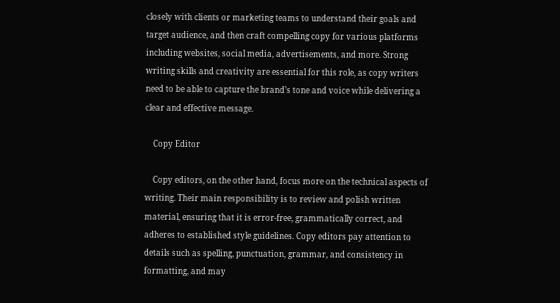closely with clients or marketing teams to understand their goals and target audience, and then craft compelling copy for various platforms including websites, social media, advertisements, and more. Strong writing skills and creativity are essential for this role, as copy writers need to be able to capture the brand’s tone and voice while delivering a clear and effective message.

    Copy Editor

    Copy editors, on the other hand, focus more on the technical aspects of writing. Their main responsibility is to review and polish written material, ensuring that it is error-free, grammatically correct, and adheres to established style guidelines. Copy editors pay attention to details such as spelling, punctuation, grammar, and consistency in formatting, and may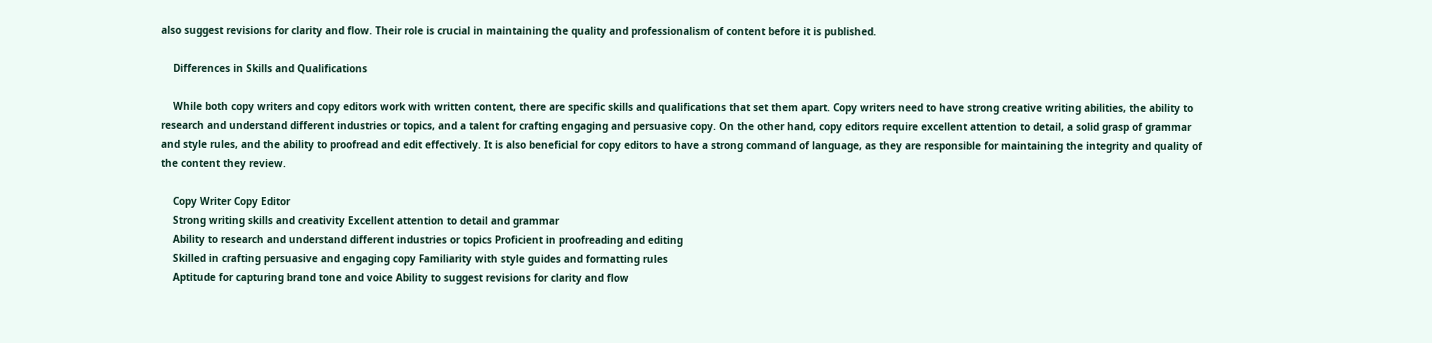also suggest revisions for clarity and flow. Their role is crucial in maintaining the quality and professionalism of content before it is published.

    Differences in Skills and Qualifications

    While both copy writers and copy editors work with written content, there are specific skills and qualifications that set them apart. Copy writers need to have strong creative writing abilities, the ability to research and understand different industries or topics, and a talent for crafting engaging and persuasive copy. On the other hand, copy editors require excellent attention to detail, a solid grasp of grammar and style rules, and the ability to proofread and edit effectively. It is also beneficial for copy editors to have a strong command of language, as they are responsible for maintaining the integrity and quality of the content they review.

    Copy Writer Copy Editor
    Strong writing skills and creativity Excellent attention to detail and grammar
    Ability to research and understand different industries or topics Proficient in proofreading and editing
    Skilled in crafting persuasive and engaging copy Familiarity with style guides and formatting rules
    Aptitude for capturing brand tone and voice Ability to suggest revisions for clarity and flow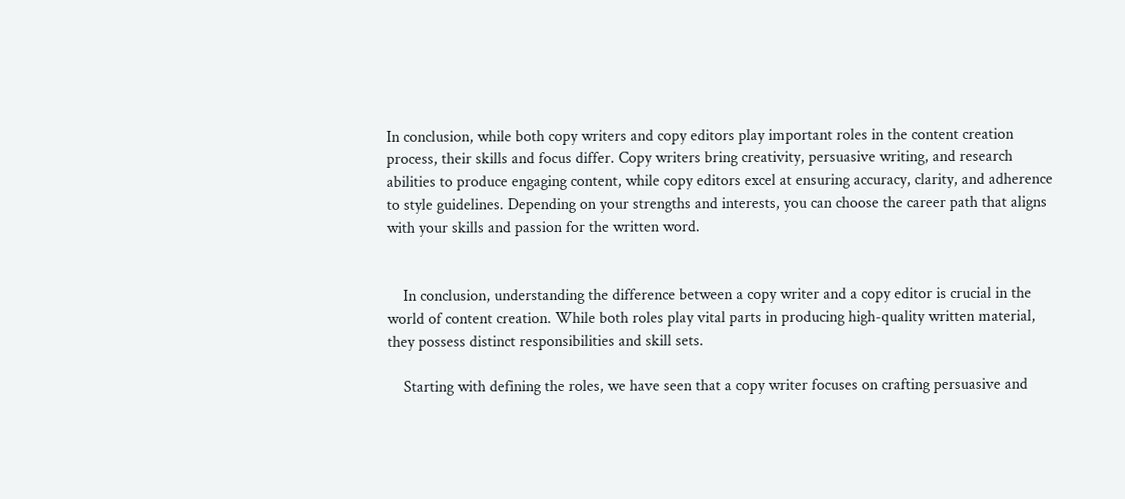In conclusion, while both copy writers and copy editors play important roles in the content creation process, their skills and focus differ. Copy writers bring creativity, persuasive writing, and research abilities to produce engaging content, while copy editors excel at ensuring accuracy, clarity, and adherence to style guidelines. Depending on your strengths and interests, you can choose the career path that aligns with your skills and passion for the written word.


    In conclusion, understanding the difference between a copy writer and a copy editor is crucial in the world of content creation. While both roles play vital parts in producing high-quality written material, they possess distinct responsibilities and skill sets.

    Starting with defining the roles, we have seen that a copy writer focuses on crafting persuasive and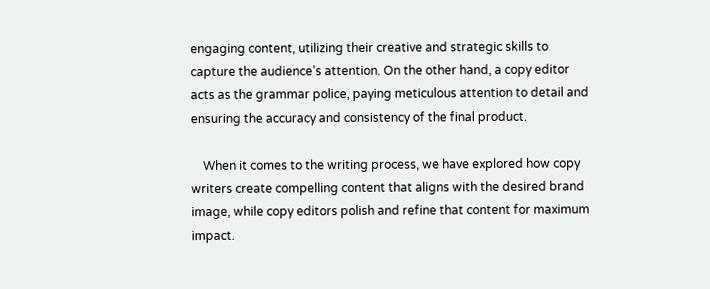engaging content, utilizing their creative and strategic skills to capture the audience’s attention. On the other hand, a copy editor acts as the grammar police, paying meticulous attention to detail and ensuring the accuracy and consistency of the final product.

    When it comes to the writing process, we have explored how copy writers create compelling content that aligns with the desired brand image, while copy editors polish and refine that content for maximum impact.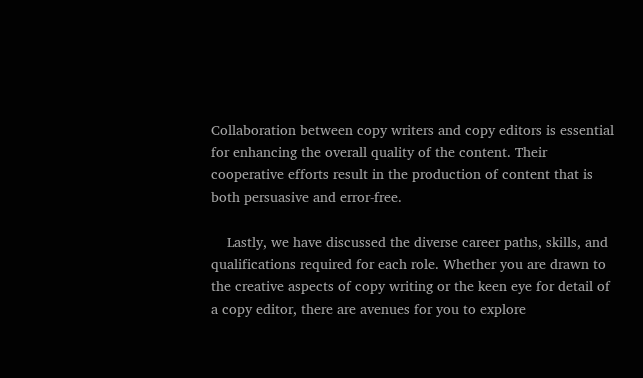Collaboration between copy writers and copy editors is essential for enhancing the overall quality of the content. Their cooperative efforts result in the production of content that is both persuasive and error-free.

    Lastly, we have discussed the diverse career paths, skills, and qualifications required for each role. Whether you are drawn to the creative aspects of copy writing or the keen eye for detail of a copy editor, there are avenues for you to explore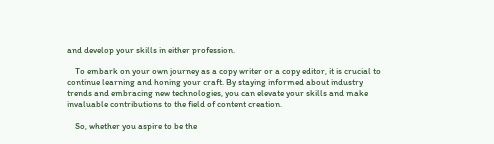and develop your skills in either profession.

    To embark on your own journey as a copy writer or a copy editor, it is crucial to continue learning and honing your craft. By staying informed about industry trends and embracing new technologies, you can elevate your skills and make invaluable contributions to the field of content creation.

    So, whether you aspire to be the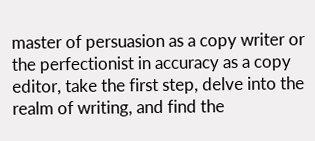master of persuasion as a copy writer or the perfectionist in accuracy as a copy editor, take the first step, delve into the realm of writing, and find the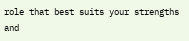role that best suits your strengths and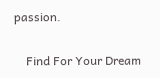passion.

    Find For Your Dream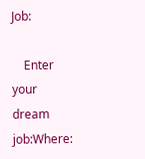Job:

    Enter your dream job:Where: